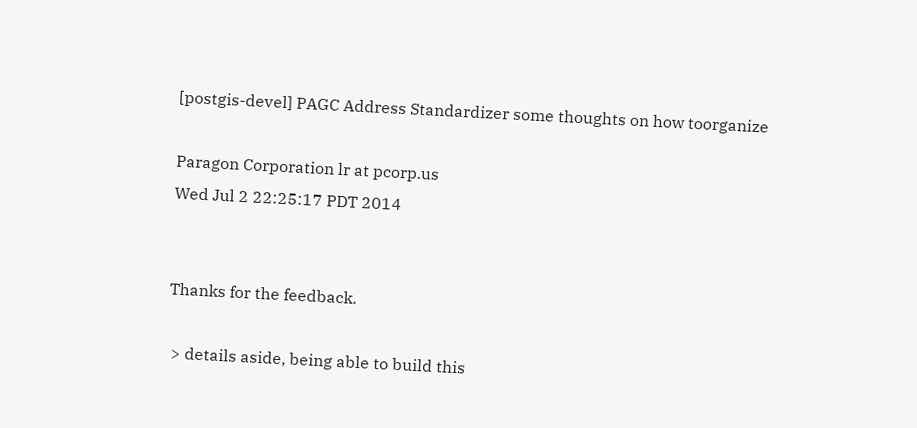[postgis-devel] PAGC Address Standardizer some thoughts on how toorganize

Paragon Corporation lr at pcorp.us
Wed Jul 2 22:25:17 PDT 2014


Thanks for the feedback.

 > details aside, being able to build this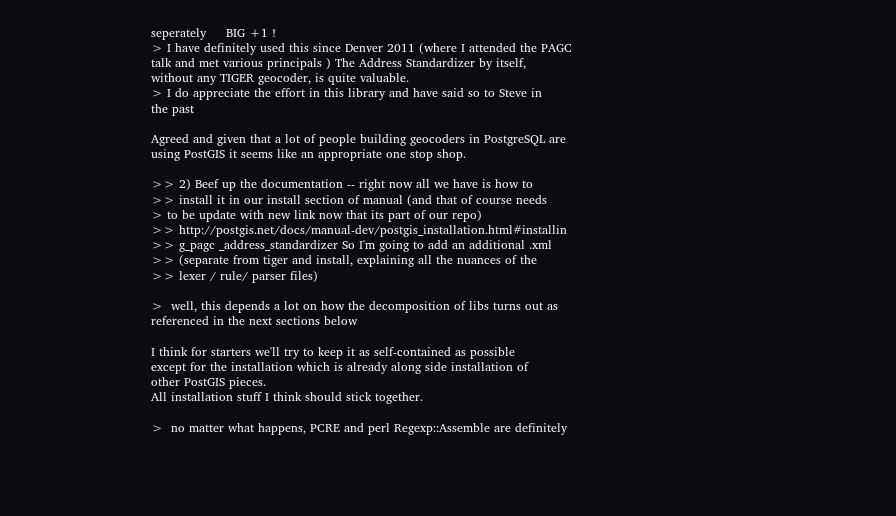seperately     BIG +1 !
> I have definitely used this since Denver 2011 (where I attended the PAGC
talk and met various principals ) The Address Standardizer by itself,
without any TIGER geocoder, is quite valuable.
> I do appreciate the effort in this library and have said so to Steve in
the past

Agreed and given that a lot of people building geocoders in PostgreSQL are
using PostGIS it seems like an appropriate one stop shop.

>> 2) Beef up the documentation -- right now all we have is how to
>> install it in our install section of manual (and that of course needs
> to be update with new link now that its part of our repo)
>> http://postgis.net/docs/manual-dev/postgis_installation.html#installin
>> g_pagc _address_standardizer So I'm going to add an additional .xml
>> (separate from tiger and install, explaining all the nuances of the
>> lexer / rule/ parser files)

>  well, this depends a lot on how the decomposition of libs turns out as
referenced in the next sections below

I think for starters we'll try to keep it as self-contained as possible
except for the installation which is already along side installation of
other PostGIS pieces.
All installation stuff I think should stick together.

>  no matter what happens, PCRE and perl Regexp::Assemble are definitely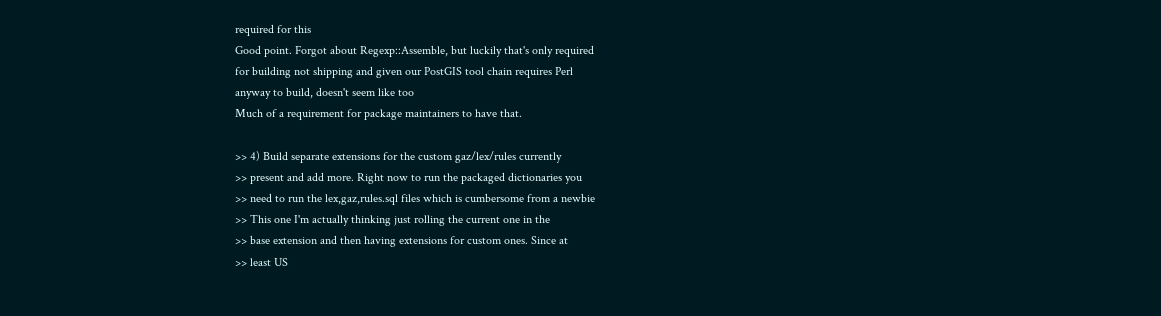required for this
Good point. Forgot about Regexp::Assemble, but luckily that's only required
for building not shipping and given our PostGIS tool chain requires Perl
anyway to build, doesn't seem like too
Much of a requirement for package maintainers to have that.

>> 4) Build separate extensions for the custom gaz/lex/rules currently
>> present and add more. Right now to run the packaged dictionaries you
>> need to run the lex,gaz,rules.sql files which is cumbersome from a newbie
>> This one I'm actually thinking just rolling the current one in the
>> base extension and then having extensions for custom ones. Since at
>> least US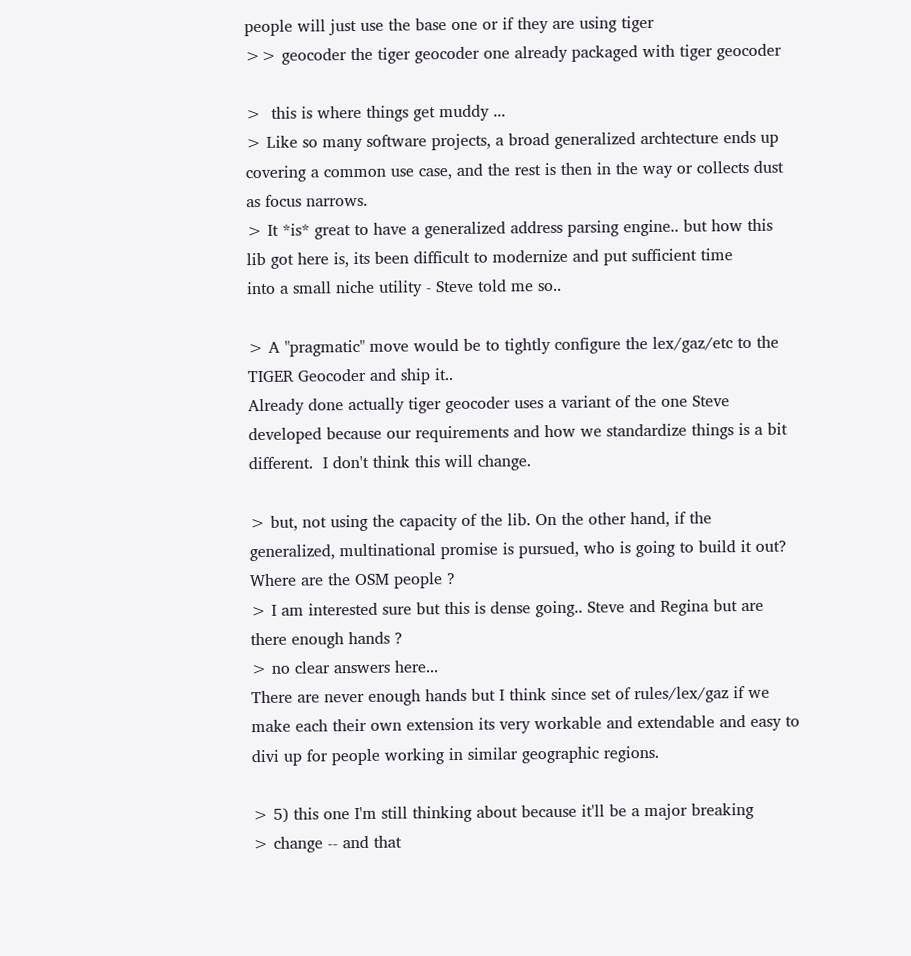people will just use the base one or if they are using tiger
>> geocoder the tiger geocoder one already packaged with tiger geocoder

>  this is where things get muddy ...
> Like so many software projects, a broad generalized archtecture ends up
covering a common use case, and the rest is then in the way or collects dust
as focus narrows.
> It *is* great to have a generalized address parsing engine.. but how this
lib got here is, its been difficult to modernize and put sufficient time
into a small niche utility - Steve told me so..

> A "pragmatic" move would be to tightly configure the lex/gaz/etc to the
TIGER Geocoder and ship it..
Already done actually tiger geocoder uses a variant of the one Steve
developed because our requirements and how we standardize things is a bit
different.  I don't think this will change.

> but, not using the capacity of the lib. On the other hand, if the
generalized, multinational promise is pursued, who is going to build it out?
Where are the OSM people ?
> I am interested sure but this is dense going.. Steve and Regina but are
there enough hands ?
> no clear answers here...
There are never enough hands but I think since set of rules/lex/gaz if we
make each their own extension its very workable and extendable and easy to
divi up for people working in similar geographic regions.

> 5) this one I'm still thinking about because it'll be a major breaking
> change -- and that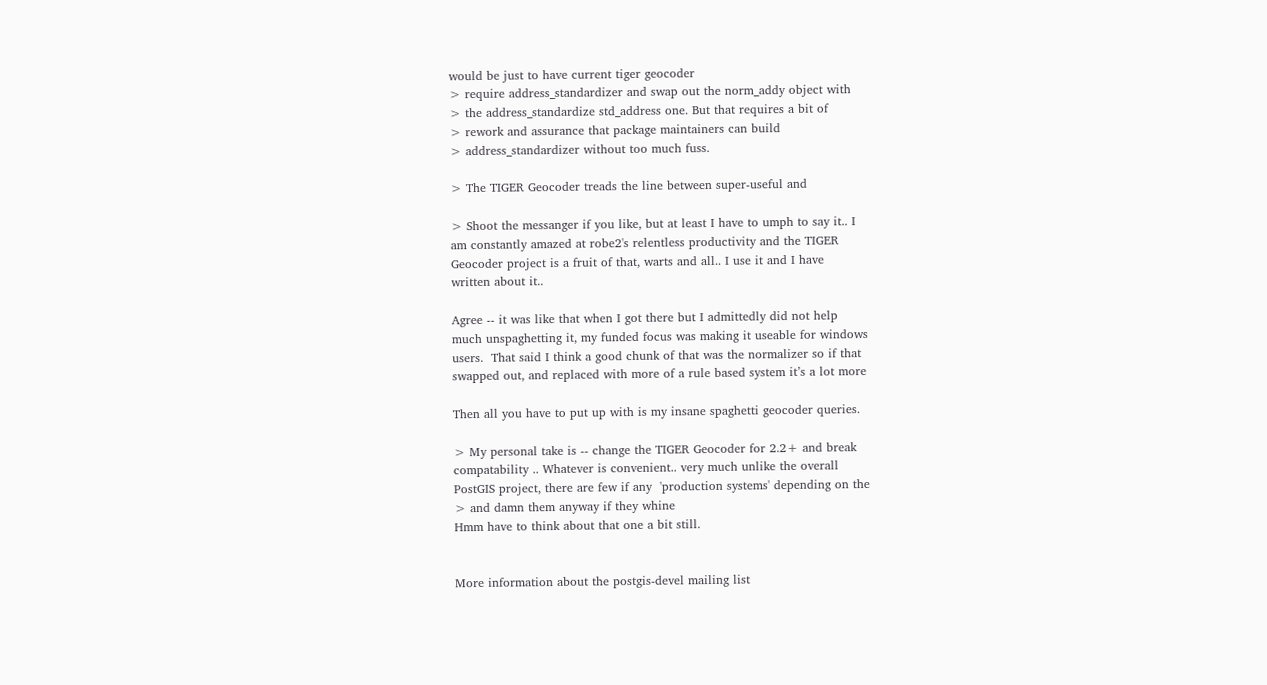would be just to have current tiger geocoder
> require address_standardizer and swap out the norm_addy object with
> the address_standardize std_address one. But that requires a bit of
> rework and assurance that package maintainers can build
> address_standardizer without too much fuss.

> The TIGER Geocoder treads the line between super-useful and

> Shoot the messanger if you like, but at least I have to umph to say it.. I
am constantly amazed at robe2's relentless productivity and the TIGER
Geocoder project is a fruit of that, warts and all.. I use it and I have
written about it..

Agree -- it was like that when I got there but I admittedly did not help
much unspaghetting it, my funded focus was making it useable for windows
users.  That said I think a good chunk of that was the normalizer so if that
swapped out, and replaced with more of a rule based system it’s a lot more

Then all you have to put up with is my insane spaghetti geocoder queries.

> My personal take is -- change the TIGER Geocoder for 2.2+ and break
compatability .. Whatever is convenient.. very much unlike the overall
PostGIS project, there are few if any  'production systems' depending on the
> and damn them anyway if they whine
Hmm have to think about that one a bit still.


More information about the postgis-devel mailing list